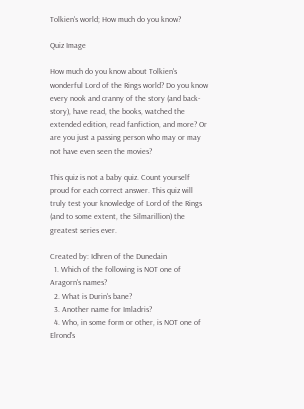Tolkien's world; How much do you know?

Quiz Image

How much do you know about Tolkien's wonderful Lord of the Rings world? Do you know every nook and cranny of the story (and back-story), have read, the books, watched the extended edition, read fanfiction, and more? Or are you just a passing person who may or may not have even seen the movies?

This quiz is not a baby quiz. Count yourself proud for each correct answer. This quiz will truly test your knowledge of Lord of the Rings (and to some extent, the Silmarillion) the greatest series ever.

Created by: Idhren of the Dunedain
  1. Which of the following is NOT one of Aragorn's names?
  2. What is Durin's bane?
  3. Another name for Imladris?
  4. Who, in some form or other, is NOT one of Elrond's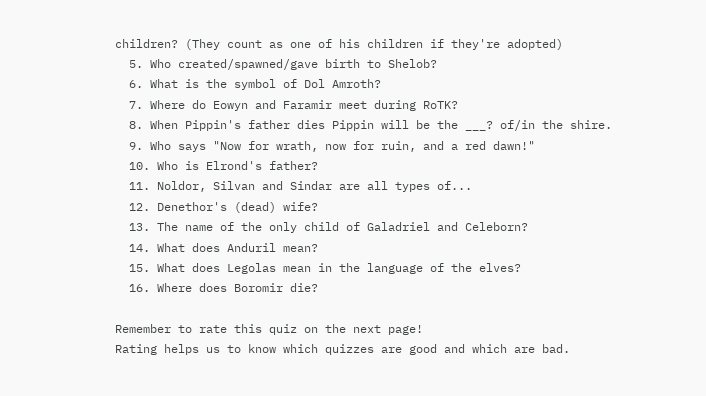children? (They count as one of his children if they're adopted)
  5. Who created/spawned/gave birth to Shelob?
  6. What is the symbol of Dol Amroth?
  7. Where do Eowyn and Faramir meet during RoTK?
  8. When Pippin's father dies Pippin will be the ___? of/in the shire.
  9. Who says "Now for wrath, now for ruin, and a red dawn!"
  10. Who is Elrond's father?
  11. Noldor, Silvan and Sindar are all types of...
  12. Denethor's (dead) wife?
  13. The name of the only child of Galadriel and Celeborn?
  14. What does Anduril mean?
  15. What does Legolas mean in the language of the elves?
  16. Where does Boromir die?

Remember to rate this quiz on the next page!
Rating helps us to know which quizzes are good and which are bad.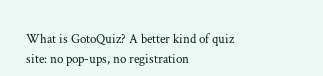What is GotoQuiz? A better kind of quiz site: no pop-ups, no registration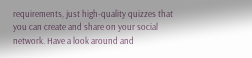requirements, just high-quality quizzes that you can create and share on your social network. Have a look around and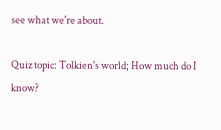see what we're about.

Quiz topic: Tolkien's world; How much do I know?